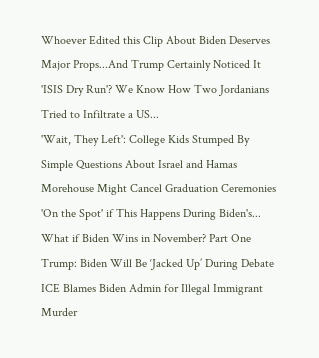Whoever Edited this Clip About Biden Deserves Major Props...And Trump Certainly Noticed It
'ISIS Dry Run'? We Know How Two Jordanians Tried to Infiltrate a US...
'Wait, They Left': College Kids Stumped By Simple Questions About Israel and Hamas
Morehouse Might Cancel Graduation Ceremonies 'On the Spot' if This Happens During Biden's...
What if Biden Wins in November? Part One
Trump: Biden Will Be ‘Jacked Up’ During Debate
ICE Blames Biden Admin for Illegal Immigrant Murder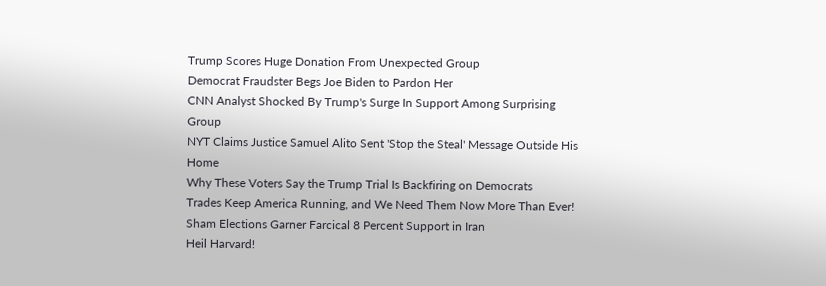Trump Scores Huge Donation From Unexpected Group
Democrat Fraudster Begs Joe Biden to Pardon Her
CNN Analyst Shocked By Trump's Surge In Support Among Surprising Group
NYT Claims Justice Samuel Alito Sent 'Stop the Steal' Message Outside His Home
Why These Voters Say the Trump Trial Is Backfiring on Democrats
Trades Keep America Running, and We Need Them Now More Than Ever!
Sham Elections Garner Farcical 8 Percent Support in Iran
Heil Harvard!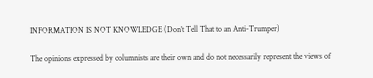INFORMATION IS NOT KNOWLEDGE (Don’t Tell That to an Anti-Trumper)

The opinions expressed by columnists are their own and do not necessarily represent the views of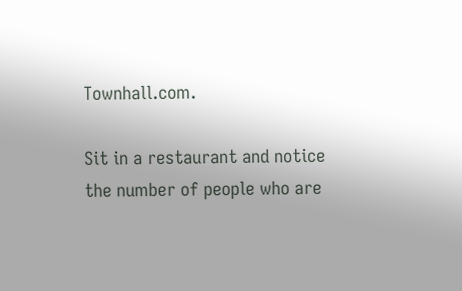Townhall.com.

Sit in a restaurant and notice the number of people who are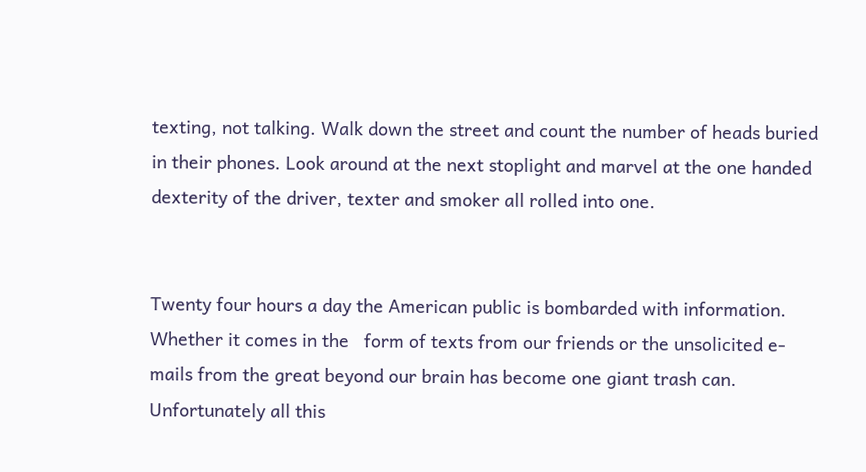texting, not talking. Walk down the street and count the number of heads buried in their phones. Look around at the next stoplight and marvel at the one handed dexterity of the driver, texter and smoker all rolled into one.


Twenty four hours a day the American public is bombarded with information. Whether it comes in the   form of texts from our friends or the unsolicited e-mails from the great beyond our brain has become one giant trash can. Unfortunately all this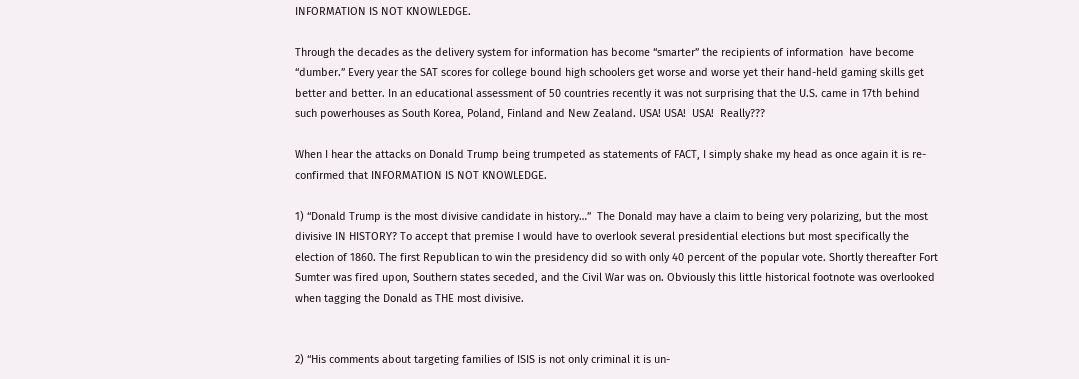INFORMATION IS NOT KNOWLEDGE.

Through the decades as the delivery system for information has become “smarter” the recipients of information  have become “dumber.” Every year the SAT scores for college bound high schoolers get worse and worse yet their hand-held gaming skills get better and better. In an educational assessment of 50 countries recently it was not surprising that the U.S. came in 17th behind such powerhouses as South Korea, Poland, Finland and New Zealand. USA! USA!  USA!  Really???

When I hear the attacks on Donald Trump being trumpeted as statements of FACT, I simply shake my head as once again it is re-confirmed that INFORMATION IS NOT KNOWLEDGE.

1) “Donald Trump is the most divisive candidate in history…”  The Donald may have a claim to being very polarizing, but the most divisive IN HISTORY? To accept that premise I would have to overlook several presidential elections but most specifically the election of 1860. The first Republican to win the presidency did so with only 40 percent of the popular vote. Shortly thereafter Fort Sumter was fired upon, Southern states seceded, and the Civil War was on. Obviously this little historical footnote was overlooked when tagging the Donald as THE most divisive.


2) “His comments about targeting families of ISIS is not only criminal it is un-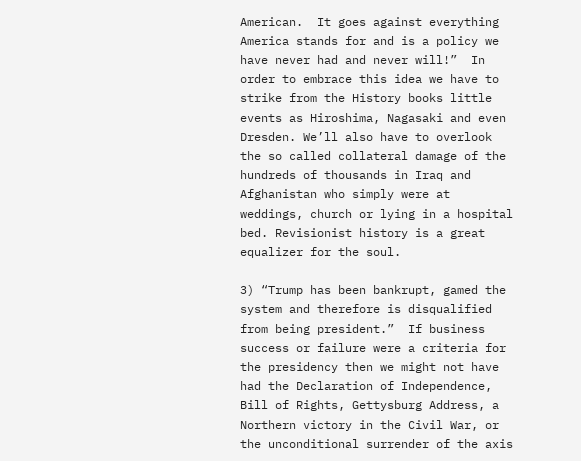American.  It goes against everything America stands for and is a policy we have never had and never will!”  In order to embrace this idea we have to strike from the History books little events as Hiroshima, Nagasaki and even Dresden. We’ll also have to overlook the so called collateral damage of the hundreds of thousands in Iraq and Afghanistan who simply were at weddings, church or lying in a hospital bed. Revisionist history is a great equalizer for the soul.

3) “Trump has been bankrupt, gamed the system and therefore is disqualified from being president.”  If business success or failure were a criteria for the presidency then we might not have had the Declaration of Independence, Bill of Rights, Gettysburg Address, a Northern victory in the Civil War, or the unconditional surrender of the axis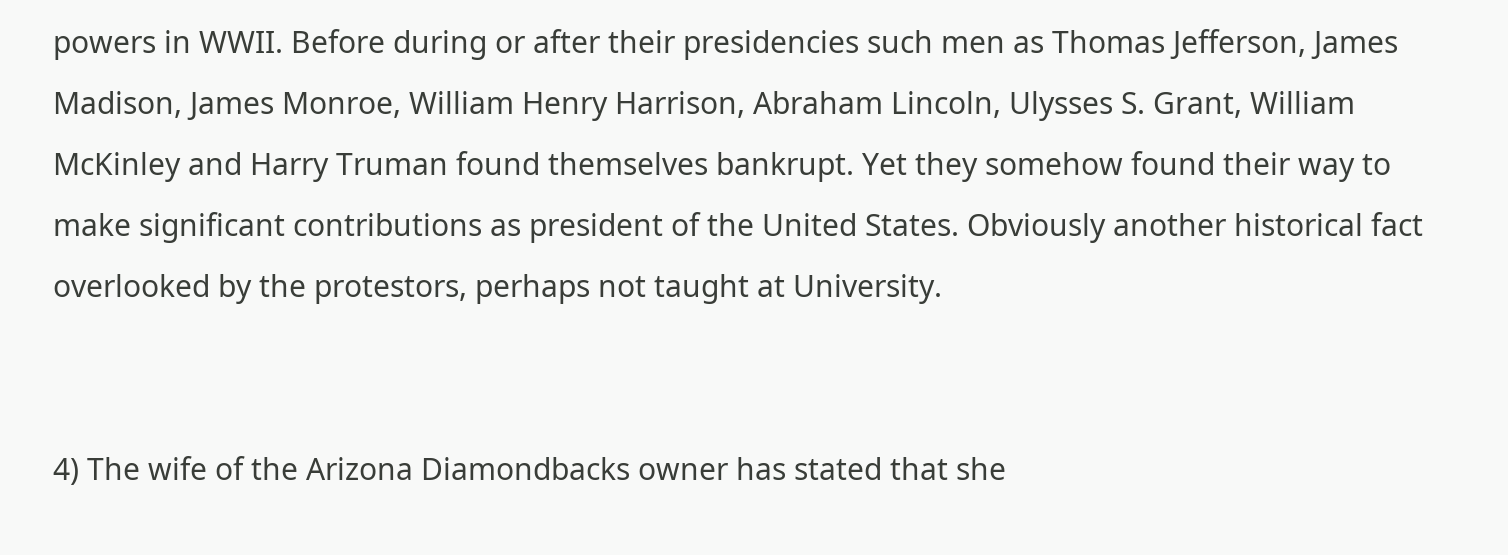powers in WWII. Before during or after their presidencies such men as Thomas Jefferson, James Madison, James Monroe, William Henry Harrison, Abraham Lincoln, Ulysses S. Grant, William McKinley and Harry Truman found themselves bankrupt. Yet they somehow found their way to make significant contributions as president of the United States. Obviously another historical fact overlooked by the protestors, perhaps not taught at University.


4) The wife of the Arizona Diamondbacks owner has stated that she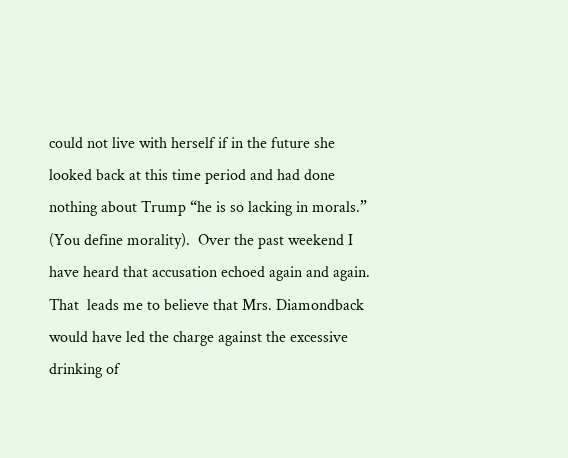could not live with herself if in the future she looked back at this time period and had done nothing about Trump “he is so lacking in morals.” (You define morality).  Over the past weekend I have heard that accusation echoed again and again. That  leads me to believe that Mrs. Diamondback would have led the charge against the excessive drinking of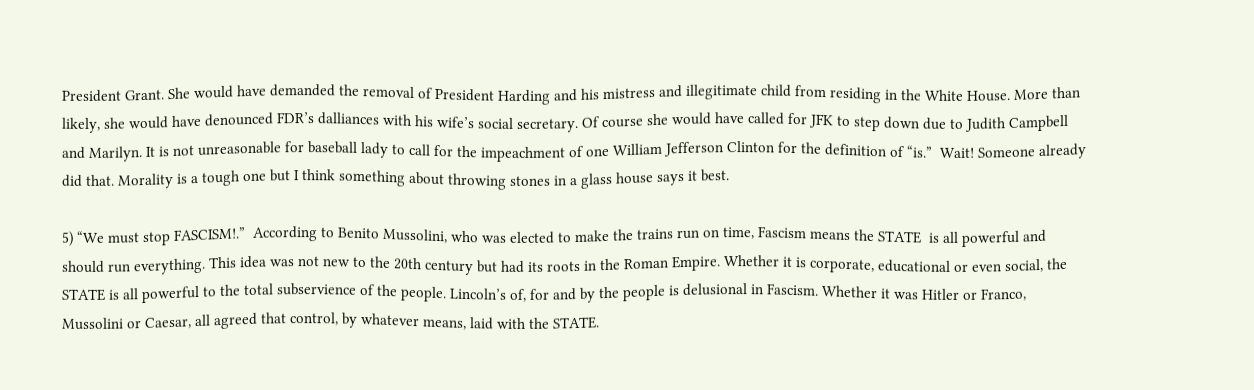President Grant. She would have demanded the removal of President Harding and his mistress and illegitimate child from residing in the White House. More than likely, she would have denounced FDR’s dalliances with his wife’s social secretary. Of course she would have called for JFK to step down due to Judith Campbell and Marilyn. It is not unreasonable for baseball lady to call for the impeachment of one William Jefferson Clinton for the definition of “is.”  Wait! Someone already did that. Morality is a tough one but I think something about throwing stones in a glass house says it best.

5) “We must stop FASCISM!.”  According to Benito Mussolini, who was elected to make the trains run on time, Fascism means the STATE  is all powerful and should run everything. This idea was not new to the 20th century but had its roots in the Roman Empire. Whether it is corporate, educational or even social, the STATE is all powerful to the total subservience of the people. Lincoln’s of, for and by the people is delusional in Fascism. Whether it was Hitler or Franco, Mussolini or Caesar, all agreed that control, by whatever means, laid with the STATE.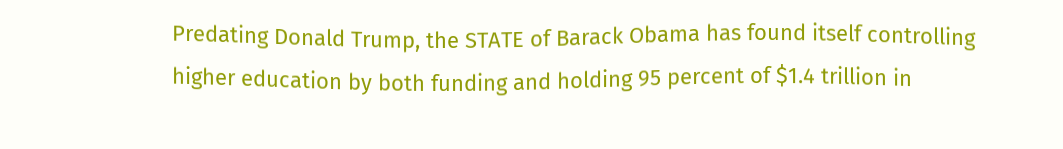Predating Donald Trump, the STATE of Barack Obama has found itself controlling higher education by both funding and holding 95 percent of $1.4 trillion in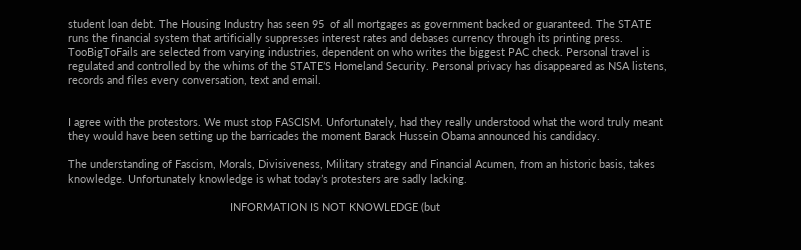student loan debt. The Housing Industry has seen 95  of all mortgages as government backed or guaranteed. The STATE runs the financial system that artificially suppresses interest rates and debases currency through its printing press. TooBigToFails are selected from varying industries, dependent on who writes the biggest PAC check. Personal travel is regulated and controlled by the whims of the STATE’S Homeland Security. Personal privacy has disappeared as NSA listens, records and files every conversation, text and email.


I agree with the protestors. We must stop FASCISM. Unfortunately, had they really understood what the word truly meant they would have been setting up the barricades the moment Barack Hussein Obama announced his candidacy.

The understanding of Fascism, Morals, Divisiveness, Military strategy and Financial Acumen, from an historic basis, takes knowledge. Unfortunately knowledge is what today’s protesters are sadly lacking.

                                                      INFORMATION IS NOT KNOWLEDGE (but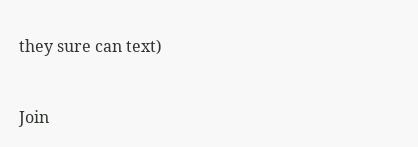they sure can text)


Join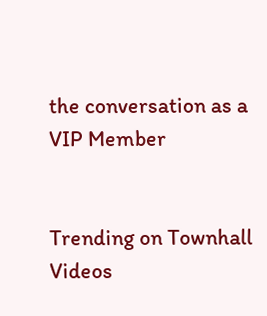the conversation as a VIP Member


Trending on Townhall Videos